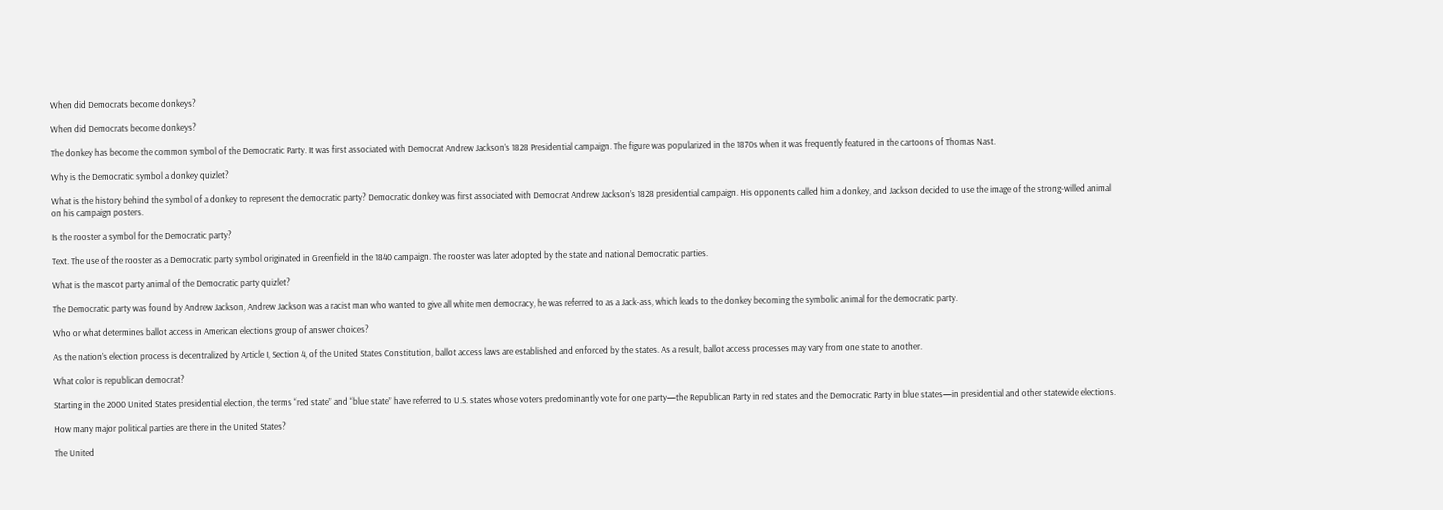When did Democrats become donkeys?

When did Democrats become donkeys?

The donkey has become the common symbol of the Democratic Party. It was first associated with Democrat Andrew Jackson’s 1828 Presidential campaign. The figure was popularized in the 1870s when it was frequently featured in the cartoons of Thomas Nast.

Why is the Democratic symbol a donkey quizlet?

What is the history behind the symbol of a donkey to represent the democratic party? Democratic donkey was first associated with Democrat Andrew Jackson’s 1828 presidential campaign. His opponents called him a donkey, and Jackson decided to use the image of the strong-willed animal on his campaign posters.

Is the rooster a symbol for the Democratic party?

Text. The use of the rooster as a Democratic party symbol originated in Greenfield in the 1840 campaign. The rooster was later adopted by the state and national Democratic parties.

What is the mascot party animal of the Democratic party quizlet?

The Democratic party was found by Andrew Jackson, Andrew Jackson was a racist man who wanted to give all white men democracy, he was referred to as a Jack-ass, which leads to the donkey becoming the symbolic animal for the democratic party.

Who or what determines ballot access in American elections group of answer choices?

As the nation’s election process is decentralized by Article I, Section 4, of the United States Constitution, ballot access laws are established and enforced by the states. As a result, ballot access processes may vary from one state to another.

What color is republican democrat?

Starting in the 2000 United States presidential election, the terms “red state” and “blue state” have referred to U.S. states whose voters predominantly vote for one party—the Republican Party in red states and the Democratic Party in blue states—in presidential and other statewide elections.

How many major political parties are there in the United States?

The United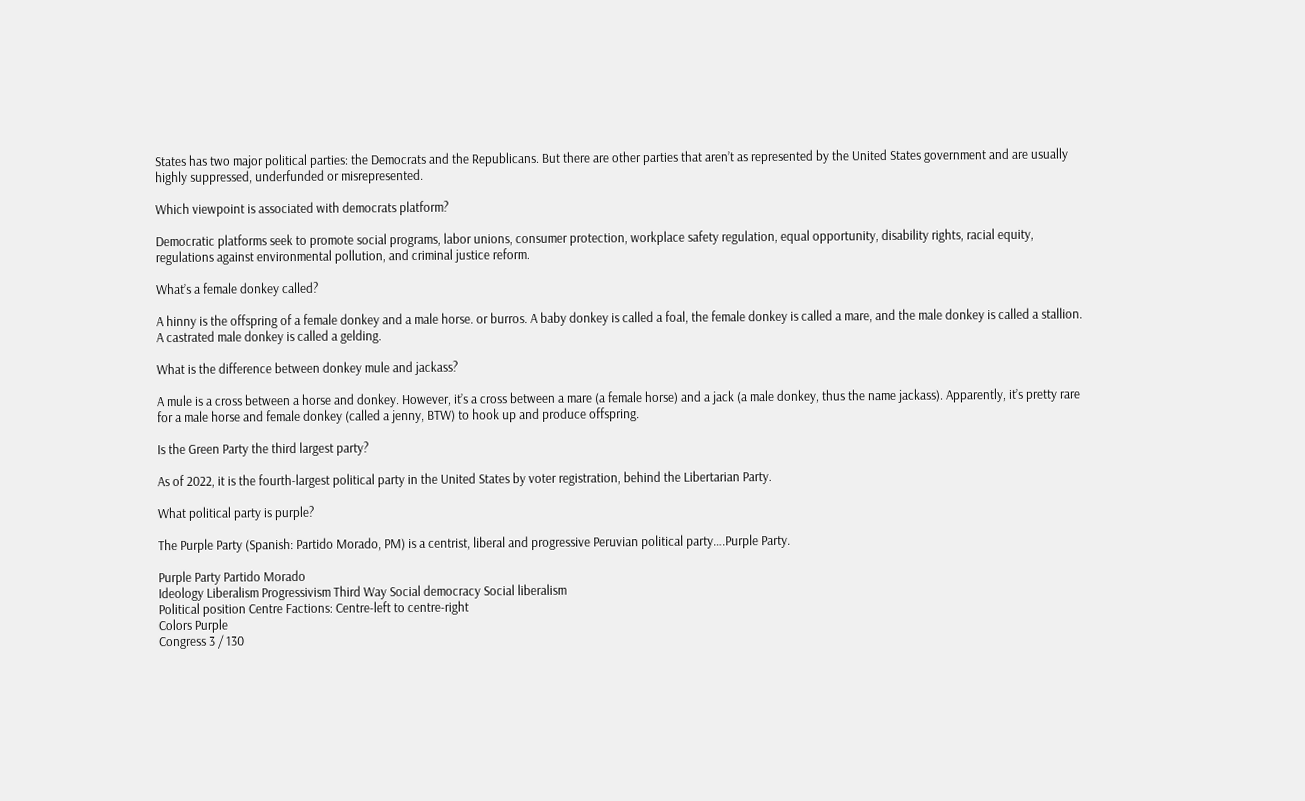States has two major political parties: the Democrats and the Republicans. But there are other parties that aren’t as represented by the United States government and are usually highly suppressed, underfunded or misrepresented.

Which viewpoint is associated with democrats platform?

Democratic platforms seek to promote social programs, labor unions, consumer protection, workplace safety regulation, equal opportunity, disability rights, racial equity, regulations against environmental pollution, and criminal justice reform.

What’s a female donkey called?

A hinny is the offspring of a female donkey and a male horse. or burros. A baby donkey is called a foal, the female donkey is called a mare, and the male donkey is called a stallion. A castrated male donkey is called a gelding.

What is the difference between donkey mule and jackass?

A mule is a cross between a horse and donkey. However, it’s a cross between a mare (a female horse) and a jack (a male donkey, thus the name jackass). Apparently, it’s pretty rare for a male horse and female donkey (called a jenny, BTW) to hook up and produce offspring.

Is the Green Party the third largest party?

As of 2022, it is the fourth-largest political party in the United States by voter registration, behind the Libertarian Party.

What political party is purple?

The Purple Party (Spanish: Partido Morado, PM) is a centrist, liberal and progressive Peruvian political party….Purple Party.

Purple Party Partido Morado
Ideology Liberalism Progressivism Third Way Social democracy Social liberalism
Political position Centre Factions: Centre-left to centre-right
Colors Purple
Congress 3 / 130